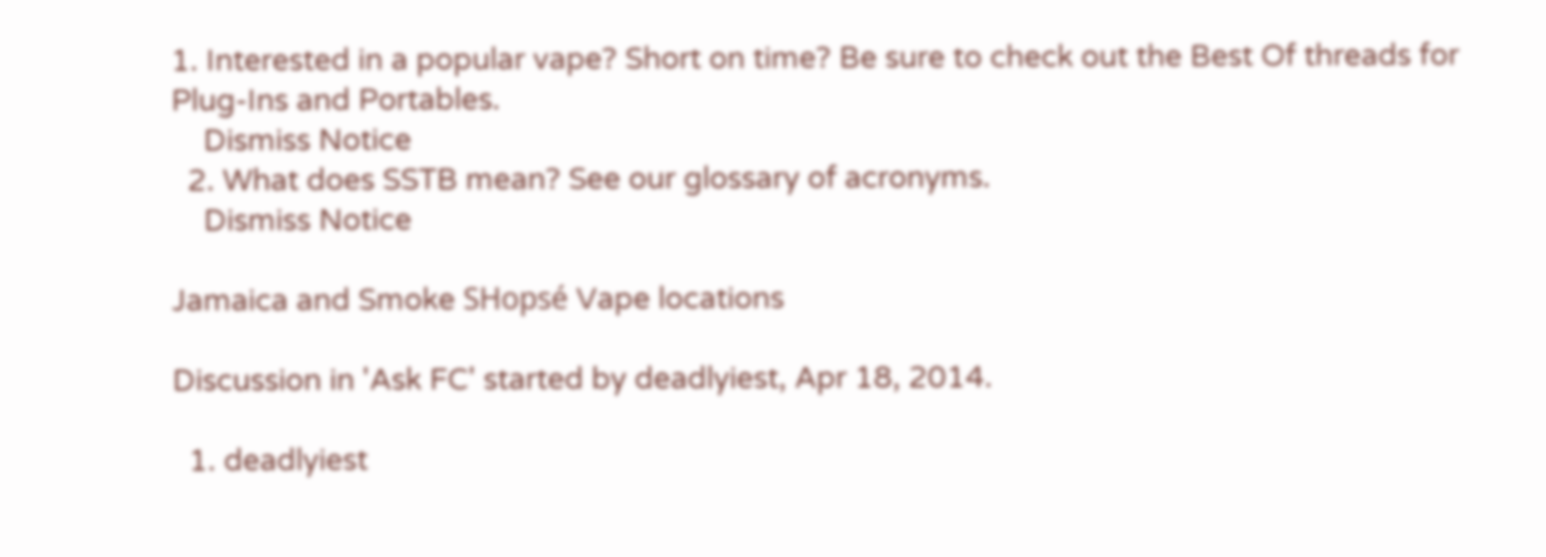1. Interested in a popular vape? Short on time? Be sure to check out the Best Of threads for Plug-Ins and Portables.
    Dismiss Notice
  2. What does SSTB mean? See our glossary of acronyms.
    Dismiss Notice

Jamaica and Smoke SHopsé Vape locations

Discussion in 'Ask FC' started by deadlyiest, Apr 18, 2014.

  1. deadlyiest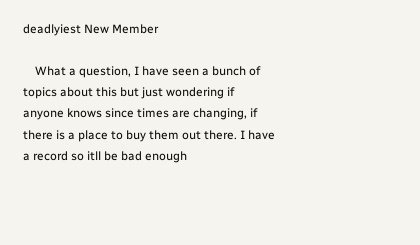deadlyiest New Member

    What a question, I have seen a bunch of topics about this but just wondering if anyone knows since times are changing, if there is a place to buy them out there. I have a record so itll be bad enough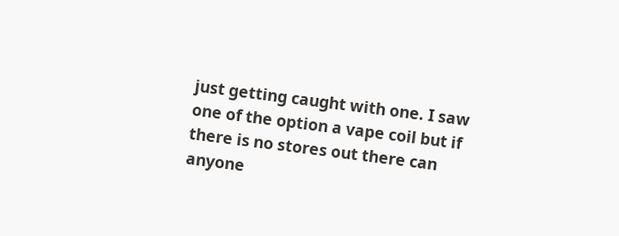just getting caught with one. I saw one of the option a vape coil but if there is no stores out there can anyone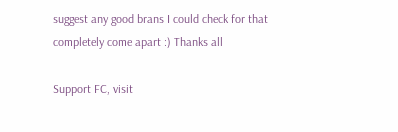suggest any good brans I could check for that completely come apart :) Thanks all

Support FC, visit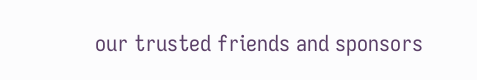our trusted friends and sponsors